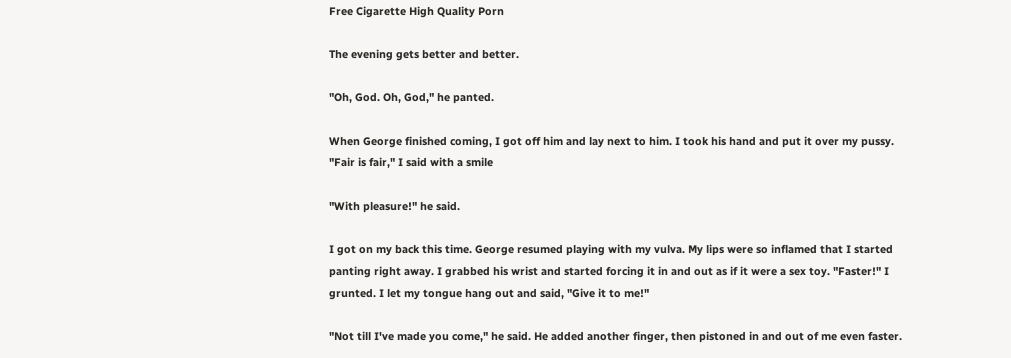Free Cigarette High Quality Porn

The evening gets better and better.

"Oh, God. Oh, God," he panted.

When George finished coming, I got off him and lay next to him. I took his hand and put it over my pussy. "Fair is fair," I said with a smile

"With pleasure!" he said.

I got on my back this time. George resumed playing with my vulva. My lips were so inflamed that I started panting right away. I grabbed his wrist and started forcing it in and out as if it were a sex toy. "Faster!" I grunted. I let my tongue hang out and said, "Give it to me!"

"Not till I've made you come," he said. He added another finger, then pistoned in and out of me even faster.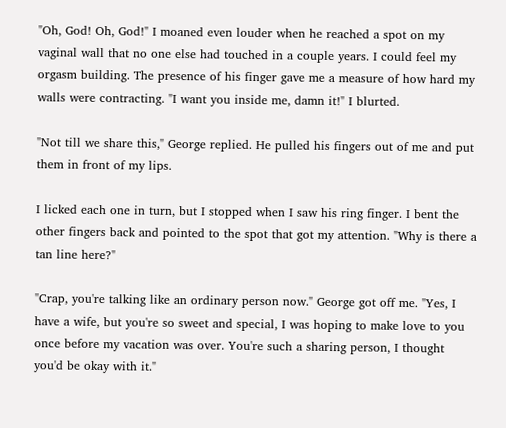"Oh, God! Oh, God!" I moaned even louder when he reached a spot on my vaginal wall that no one else had touched in a couple years. I could feel my orgasm building. The presence of his finger gave me a measure of how hard my walls were contracting. "I want you inside me, damn it!" I blurted.

"Not till we share this," George replied. He pulled his fingers out of me and put them in front of my lips.

I licked each one in turn, but I stopped when I saw his ring finger. I bent the other fingers back and pointed to the spot that got my attention. "Why is there a tan line here?"

"Crap, you're talking like an ordinary person now." George got off me. "Yes, I have a wife, but you're so sweet and special, I was hoping to make love to you once before my vacation was over. You're such a sharing person, I thought you'd be okay with it."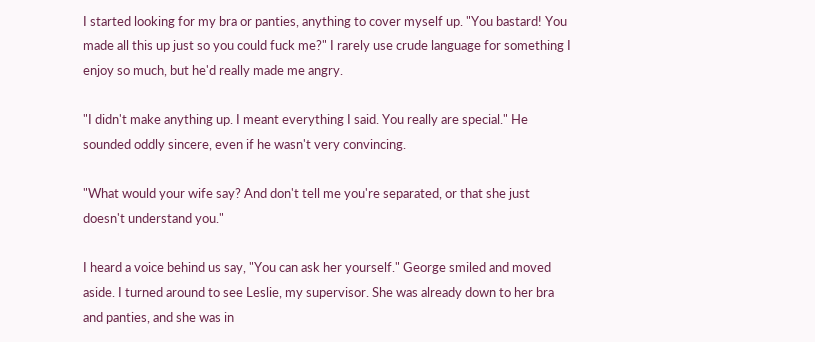I started looking for my bra or panties, anything to cover myself up. "You bastard! You made all this up just so you could fuck me?" I rarely use crude language for something I enjoy so much, but he'd really made me angry.

"I didn't make anything up. I meant everything I said. You really are special." He sounded oddly sincere, even if he wasn't very convincing.

"What would your wife say? And don't tell me you're separated, or that she just doesn't understand you."

I heard a voice behind us say, "You can ask her yourself." George smiled and moved aside. I turned around to see Leslie, my supervisor. She was already down to her bra and panties, and she was in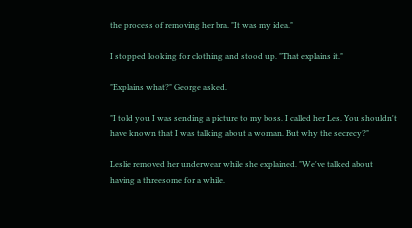the process of removing her bra. "It was my idea."

I stopped looking for clothing and stood up. "That explains it."

"Explains what?" George asked.

"I told you I was sending a picture to my boss. I called her Les. You shouldn't have known that I was talking about a woman. But why the secrecy?"

Leslie removed her underwear while she explained. "We've talked about having a threesome for a while.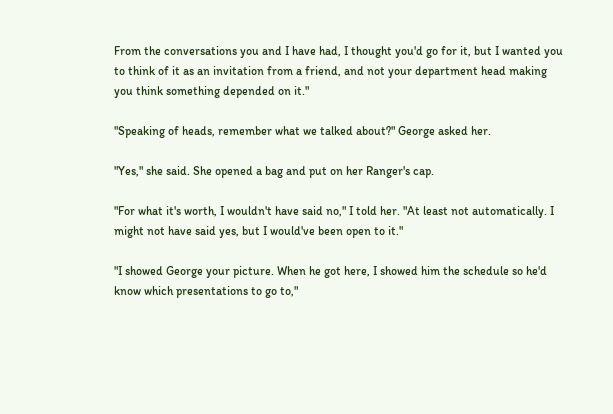From the conversations you and I have had, I thought you'd go for it, but I wanted you to think of it as an invitation from a friend, and not your department head making you think something depended on it."

"Speaking of heads, remember what we talked about?" George asked her.

"Yes," she said. She opened a bag and put on her Ranger's cap.

"For what it's worth, I wouldn't have said no," I told her. "At least not automatically. I might not have said yes, but I would've been open to it."

"I showed George your picture. When he got here, I showed him the schedule so he'd know which presentations to go to,"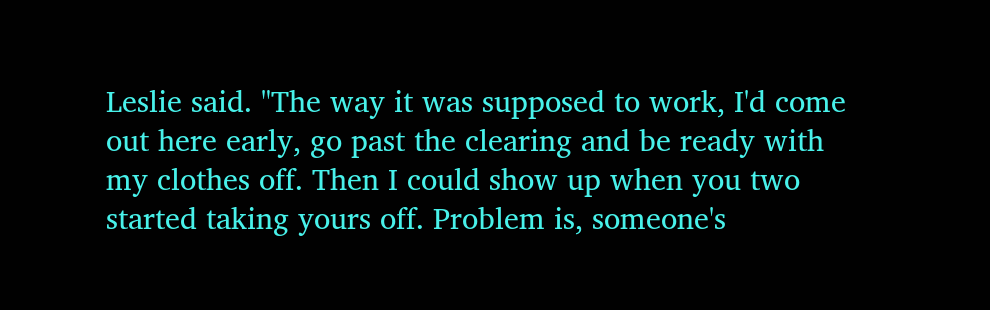Leslie said. "The way it was supposed to work, I'd come out here early, go past the clearing and be ready with my clothes off. Then I could show up when you two started taking yours off. Problem is, someone's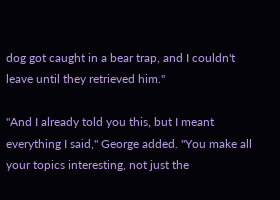dog got caught in a bear trap, and I couldn't leave until they retrieved him."

"And I already told you this, but I meant everything I said," George added. "You make all your topics interesting, not just the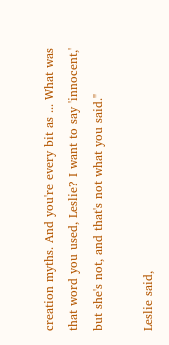creation myths. And you're every bit as ... What was that word you used, Leslie? I want to say 'innocent,' but she's not, and that's not what you said."

Leslie said,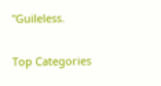"Guileless.

Top Categories